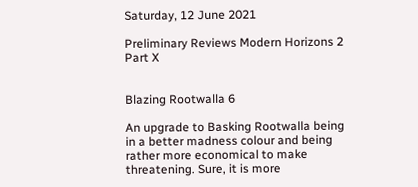Saturday, 12 June 2021

Preliminary Reviews Modern Horizons 2 Part X


Blazing Rootwalla 6

An upgrade to Basking Rootwalla being in a better madness colour and being rather more economical to make threatening. Sure, it is more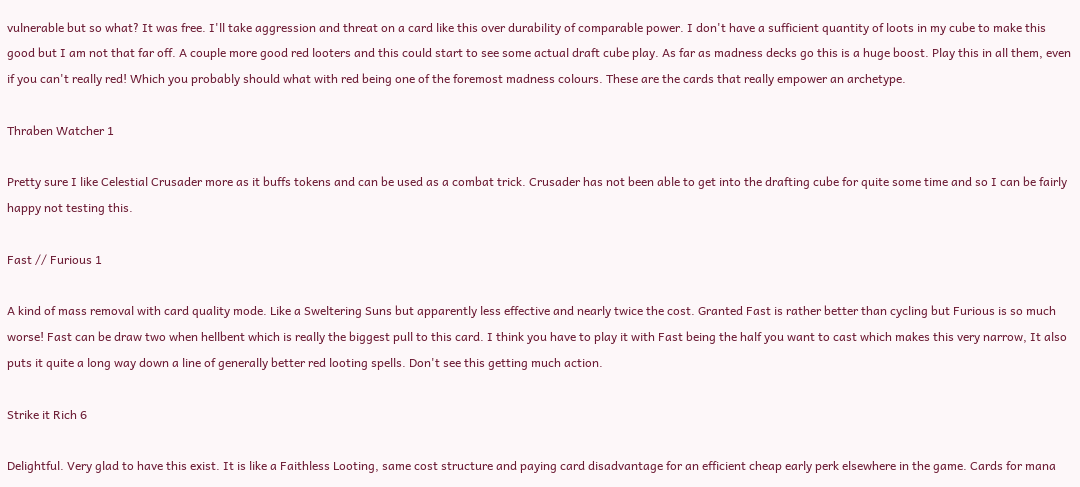vulnerable but so what? It was free. I'll take aggression and threat on a card like this over durability of comparable power. I don't have a sufficient quantity of loots in my cube to make this good but I am not that far off. A couple more good red looters and this could start to see some actual draft cube play. As far as madness decks go this is a huge boost. Play this in all them, even if you can't really red! Which you probably should what with red being one of the foremost madness colours. These are the cards that really empower an archetype.

Thraben Watcher 1

Pretty sure I like Celestial Crusader more as it buffs tokens and can be used as a combat trick. Crusader has not been able to get into the drafting cube for quite some time and so I can be fairly happy not testing this.

Fast // Furious 1

A kind of mass removal with card quality mode. Like a Sweltering Suns but apparently less effective and nearly twice the cost. Granted Fast is rather better than cycling but Furious is so much worse! Fast can be draw two when hellbent which is really the biggest pull to this card. I think you have to play it with Fast being the half you want to cast which makes this very narrow, It also puts it quite a long way down a line of generally better red looting spells. Don't see this getting much action.

Strike it Rich 6

Delightful. Very glad to have this exist. It is like a Faithless Looting, same cost structure and paying card disadvantage for an efficient cheap early perk elsewhere in the game. Cards for mana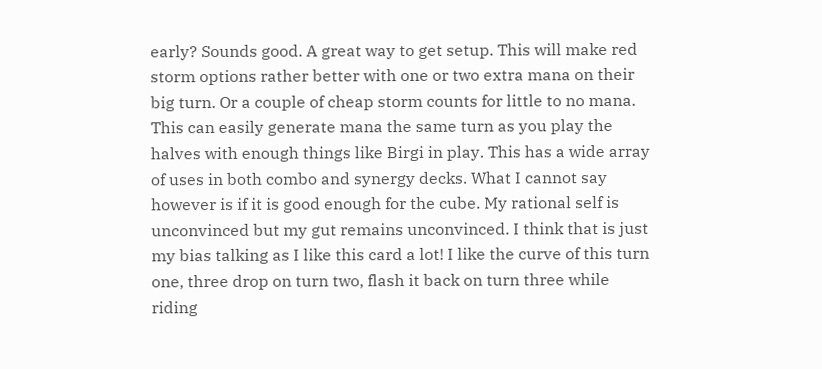early? Sounds good. A great way to get setup. This will make red storm options rather better with one or two extra mana on their big turn. Or a couple of cheap storm counts for little to no mana. This can easily generate mana the same turn as you play the halves with enough things like Birgi in play. This has a wide array of uses in both combo and synergy decks. What I cannot say however is if it is good enough for the cube. My rational self is unconvinced but my gut remains unconvinced. I think that is just my bias talking as I like this card a lot! I like the curve of this turn one, three drop on turn two, flash it back on turn three while riding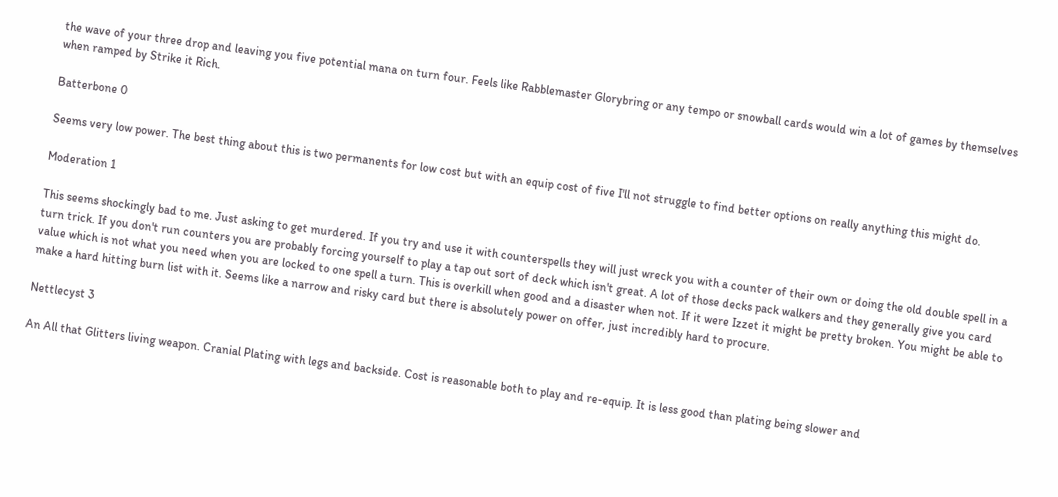the wave of your three drop and leaving you five potential mana on turn four. Feels like Rabblemaster Glorybring or any tempo or snowball cards would win a lot of games by themselves when ramped by Strike it Rich.

Batterbone 0

Seems very low power. The best thing about this is two permanents for low cost but with an equip cost of five I'll not struggle to find better options on really anything this might do.

Moderation 1

This seems shockingly bad to me. Just asking to get murdered. If you try and use it with counterspells they will just wreck you with a counter of their own or doing the old double spell in a turn trick. If you don't run counters you are probably forcing yourself to play a tap out sort of deck which isn't great. A lot of those decks pack walkers and they generally give you card value which is not what you need when you are locked to one spell a turn. This is overkill when good and a disaster when not. If it were Izzet it might be pretty broken. You might be able to make a hard hitting burn list with it. Seems like a narrow and risky card but there is absolutely power on offer, just incredibly hard to procure.

Nettlecyst 3

An All that Glitters living weapon. Cranial Plating with legs and backside. Cost is reasonable both to play and re-equip. It is less good than plating being slower and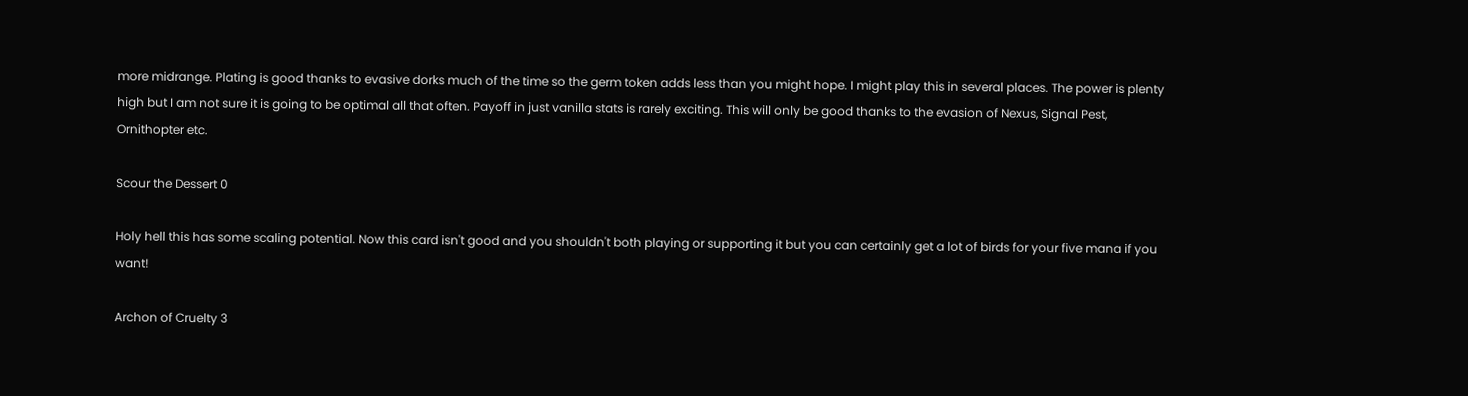more midrange. Plating is good thanks to evasive dorks much of the time so the germ token adds less than you might hope. I might play this in several places. The power is plenty high but I am not sure it is going to be optimal all that often. Payoff in just vanilla stats is rarely exciting. This will only be good thanks to the evasion of Nexus, Signal Pest, Ornithopter etc.

Scour the Dessert 0

Holy hell this has some scaling potential. Now this card isn't good and you shouldn't both playing or supporting it but you can certainly get a lot of birds for your five mana if you want!

Archon of Cruelty 3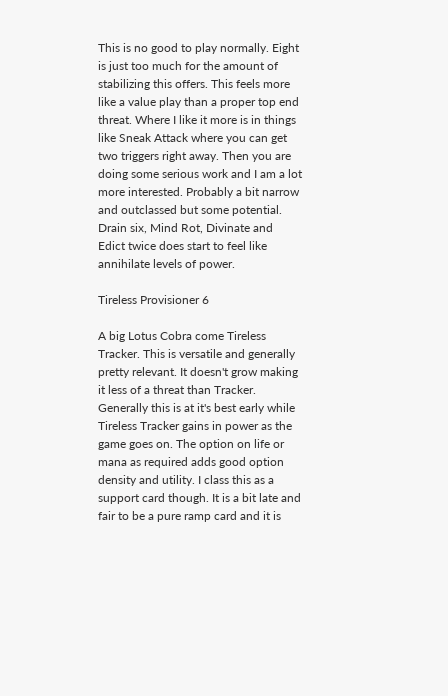This is no good to play normally. Eight is just too much for the amount of stabilizing this offers. This feels more like a value play than a proper top end threat. Where I like it more is in things like Sneak Attack where you can get two triggers right away. Then you are doing some serious work and I am a lot more interested. Probably a bit narrow and outclassed but some potential. Drain six, Mind Rot, Divinate and Edict twice does start to feel like annihilate levels of power.

Tireless Provisioner 6

A big Lotus Cobra come Tireless Tracker. This is versatile and generally pretty relevant. It doesn't grow making it less of a threat than Tracker. Generally this is at it's best early while Tireless Tracker gains in power as the game goes on. The option on life or mana as required adds good option density and utility. I class this as a support card though. It is a bit late and fair to be a pure ramp card and it is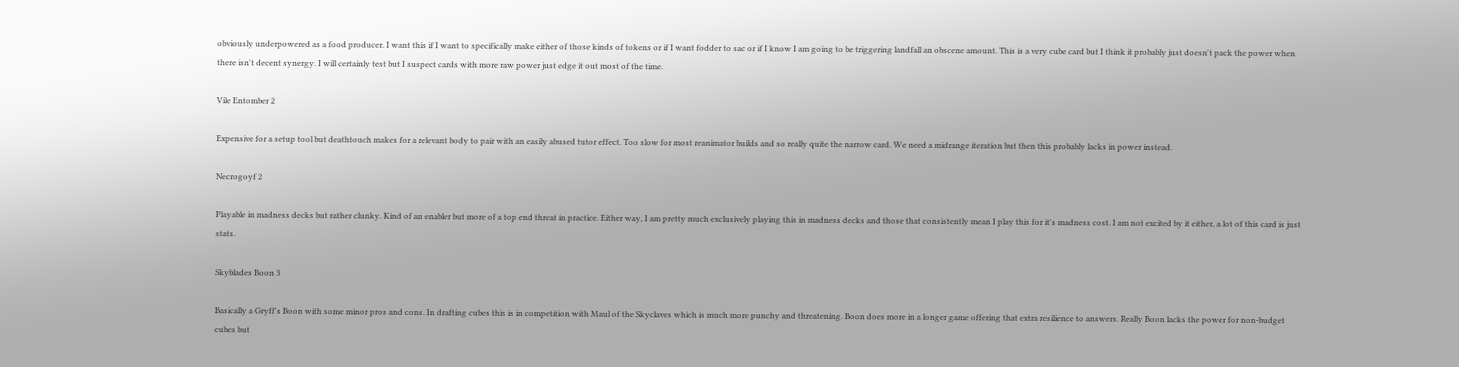obviously underpowered as a food producer. I want this if I want to specifically make either of those kinds of tokens or if I want fodder to sac or if I know I am going to be triggering landfall an obscene amount. This is a very cube card but I think it probably just doesn't pack the power when there isn't decent synergy. I will certainly test but I suspect cards with more raw power just edge it out most of the time.

Vile Entomber 2

Expensive for a setup tool but deathtouch makes for a relevant body to pair with an easily abused tutor effect. Too slow for most reanimator builds and so really quite the narrow card. We need a midrange iteration but then this probably lacks in power instead.

Necrogoyf 2

Playable in madness decks but rather clunky. Kind of an enabler but more of a top end threat in practice. Either way, I am pretty much exclusively playing this in madness decks and those that consistently mean I play this for it's madness cost. I am not excited by it either, a lot of this card is just stats.

Skyblades Boon 3

Basically a Gryff's Boon with some minor pros and cons. In drafting cubes this is in competition with Maul of the Skyclaves which is much more punchy and threatening. Boon does more in a longer game offering that extra resilience to answers. Really Boon lacks the power for non-budget cubes but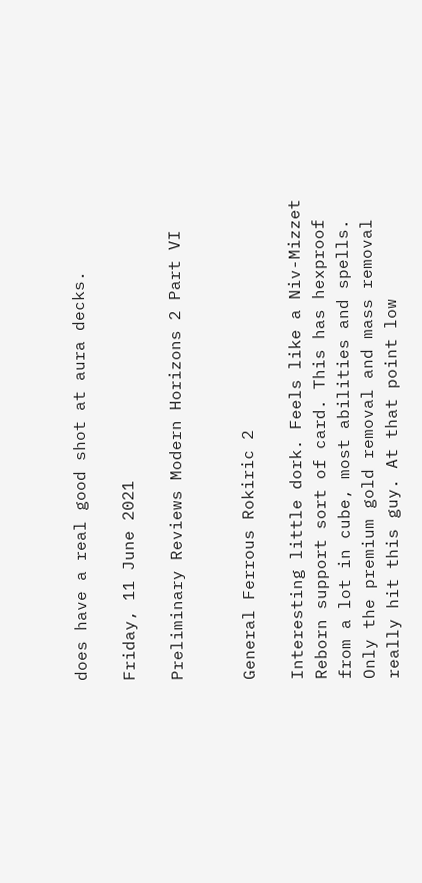does have a real good shot at aura decks.

Friday, 11 June 2021

Preliminary Reviews Modern Horizons 2 Part VI


General Ferrous Rokiric 2

Interesting little dork. Feels like a Niv-Mizzet Reborn support sort of card. This has hexproof from a lot in cube, most abilities and spells. Only the premium gold removal and mass removal really hit this guy. At that point low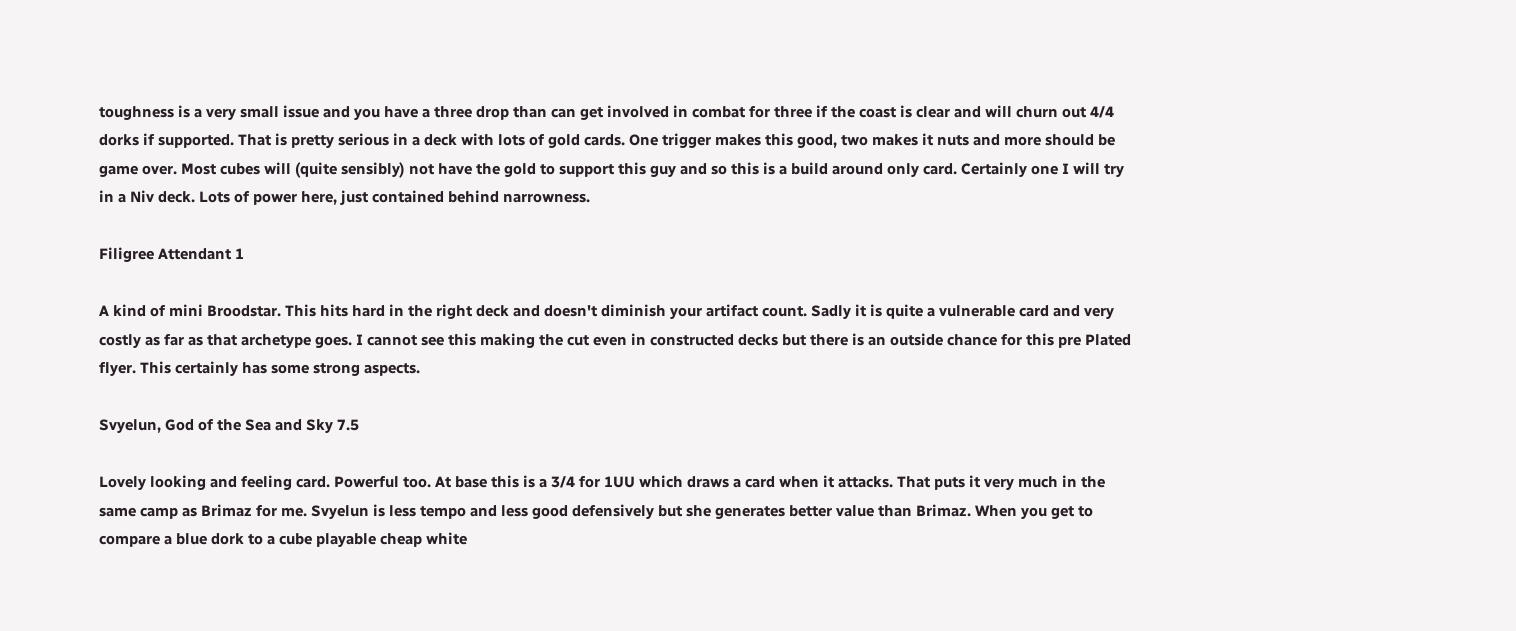toughness is a very small issue and you have a three drop than can get involved in combat for three if the coast is clear and will churn out 4/4 dorks if supported. That is pretty serious in a deck with lots of gold cards. One trigger makes this good, two makes it nuts and more should be game over. Most cubes will (quite sensibly) not have the gold to support this guy and so this is a build around only card. Certainly one I will try in a Niv deck. Lots of power here, just contained behind narrowness.

Filigree Attendant 1

A kind of mini Broodstar. This hits hard in the right deck and doesn't diminish your artifact count. Sadly it is quite a vulnerable card and very costly as far as that archetype goes. I cannot see this making the cut even in constructed decks but there is an outside chance for this pre Plated flyer. This certainly has some strong aspects.

Svyelun, God of the Sea and Sky 7.5

Lovely looking and feeling card. Powerful too. At base this is a 3/4 for 1UU which draws a card when it attacks. That puts it very much in the same camp as Brimaz for me. Svyelun is less tempo and less good defensively but she generates better value than Brimaz. When you get to compare a blue dork to a cube playable cheap white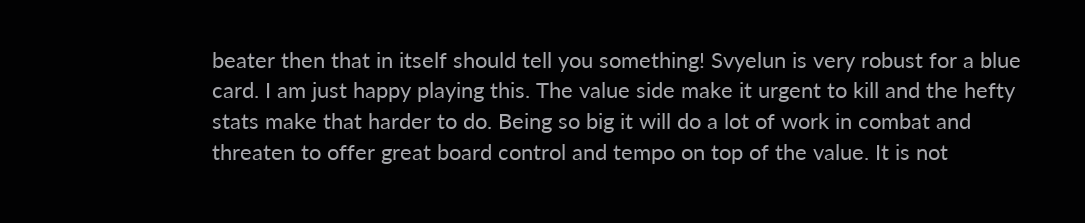beater then that in itself should tell you something! Svyelun is very robust for a blue card. I am just happy playing this. The value side make it urgent to kill and the hefty stats make that harder to do. Being so big it will do a lot of work in combat and threaten to offer great board control and tempo on top of the value. It is not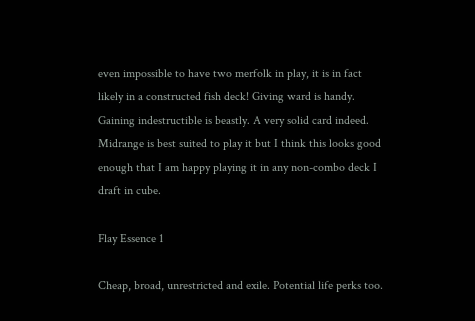even impossible to have two merfolk in play, it is in fact likely in a constructed fish deck! Giving ward is handy. Gaining indestructible is beastly. A very solid card indeed. Midrange is best suited to play it but I think this looks good enough that I am happy playing it in any non-combo deck I draft in cube.

Flay Essence 1

Cheap, broad, unrestricted and exile. Potential life perks too.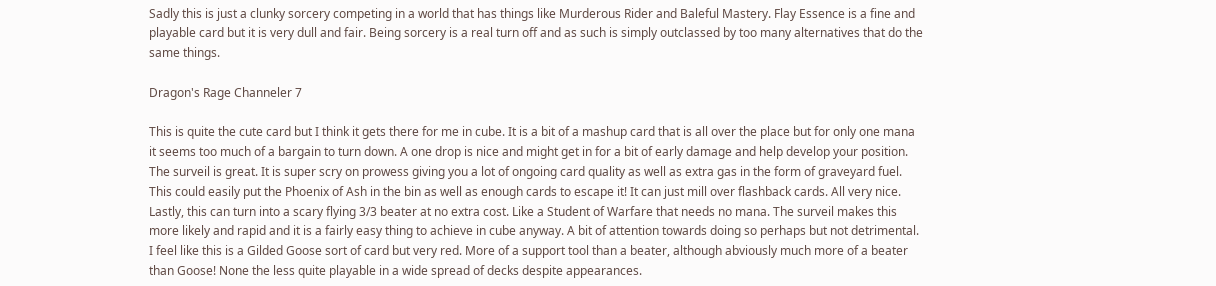Sadly this is just a clunky sorcery competing in a world that has things like Murderous Rider and Baleful Mastery. Flay Essence is a fine and playable card but it is very dull and fair. Being sorcery is a real turn off and as such is simply outclassed by too many alternatives that do the same things.

Dragon's Rage Channeler 7

This is quite the cute card but I think it gets there for me in cube. It is a bit of a mashup card that is all over the place but for only one mana it seems too much of a bargain to turn down. A one drop is nice and might get in for a bit of early damage and help develop your position. The surveil is great. It is super scry on prowess giving you a lot of ongoing card quality as well as extra gas in the form of graveyard fuel. This could easily put the Phoenix of Ash in the bin as well as enough cards to escape it! It can just mill over flashback cards. All very nice. Lastly, this can turn into a scary flying 3/3 beater at no extra cost. Like a Student of Warfare that needs no mana. The surveil makes this more likely and rapid and it is a fairly easy thing to achieve in cube anyway. A bit of attention towards doing so perhaps but not detrimental. I feel like this is a Gilded Goose sort of card but very red. More of a support tool than a beater, although abviously much more of a beater than Goose! None the less quite playable in a wide spread of decks despite appearances.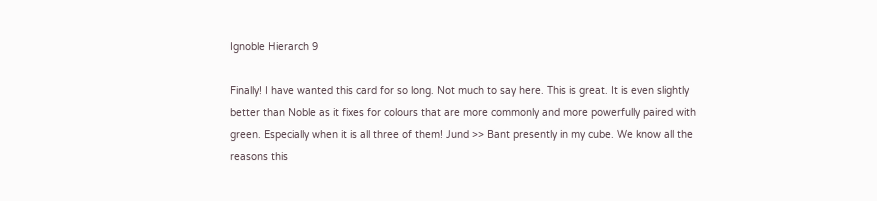Ignoble Hierarch 9

Finally! I have wanted this card for so long. Not much to say here. This is great. It is even slightly better than Noble as it fixes for colours that are more commonly and more powerfully paired with green. Especially when it is all three of them! Jund >> Bant presently in my cube. We know all the reasons this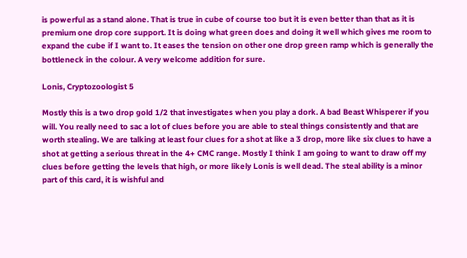is powerful as a stand alone. That is true in cube of course too but it is even better than that as it is premium one drop core support. It is doing what green does and doing it well which gives me room to expand the cube if I want to. It eases the tension on other one drop green ramp which is generally the bottleneck in the colour. A very welcome addition for sure.

Lonis, Cryptozoologist 5

Mostly this is a two drop gold 1/2 that investigates when you play a dork. A bad Beast Whisperer if you will. You really need to sac a lot of clues before you are able to steal things consistently and that are worth stealing. We are talking at least four clues for a shot at like a 3 drop, more like six clues to have a shot at getting a serious threat in the 4+ CMC range. Mostly I think I am going to want to draw off my clues before getting the levels that high, or more likely Lonis is well dead. The steal ability is a minor part of this card, it is wishful and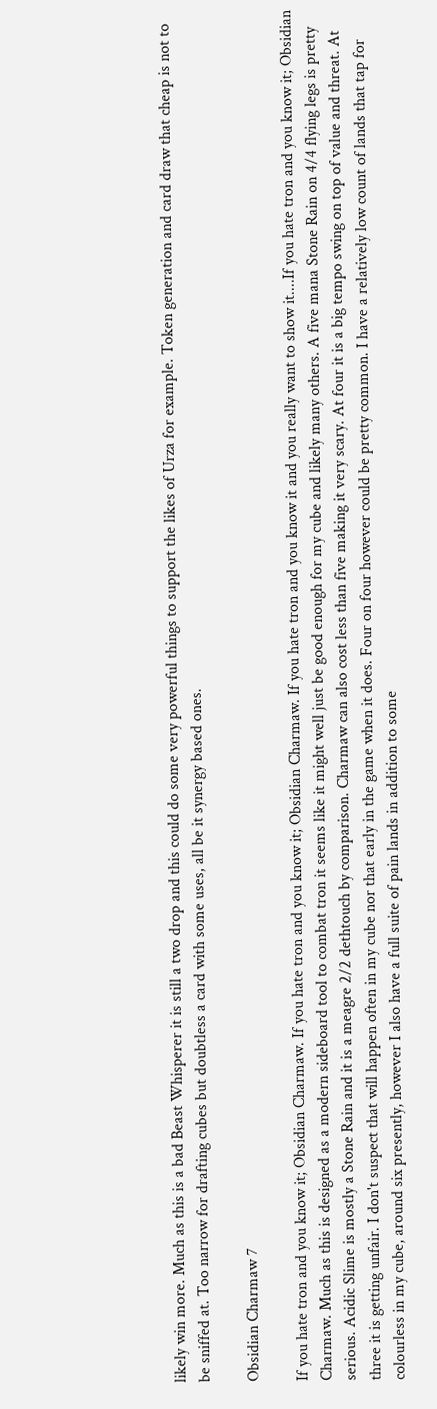likely win more. Much as this is a bad Beast Whisperer it is still a two drop and this could do some very powerful things to support the likes of Urza for example. Token generation and card draw that cheap is not to be sniffed at. Too narrow for drafting cubes but doubtless a card with some uses, all be it synergy based ones.

Obsidian Charmaw 7

If you hate tron and you know it; Obsidian Charmaw. If you hate tron and you know it; Obsidian Charmaw. If you hate tron and you know it and you really want to show it....If you hate tron and you know it; Obsidian Charmaw. Much as this is designed as a modern sideboard tool to combat tron it seems like it might well just be good enough for my cube and likely many others. A five mana Stone Rain on 4/4 flying legs is pretty serious. Acidic Slime is mostly a Stone Rain and it is a meagre 2/2 dethtouch by comparison. Charmaw can also cost less than five making it very scary. At four it is a big tempo swing on top of value and threat. At three it is getting unfair. I don't suspect that will happen often in my cube nor that early in the game when it does. Four on four however could be pretty common. I have a relatively low count of lands that tap for colourless in my cube, around six presently, however I also have a full suite of pain lands in addition to some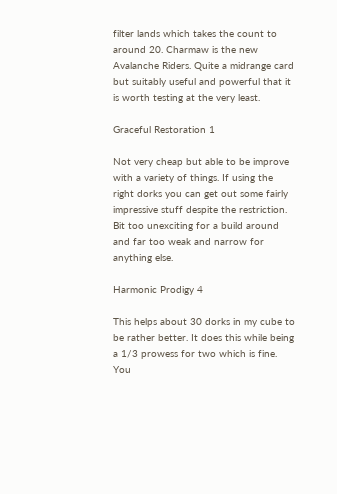filter lands which takes the count to around 20. Charmaw is the new Avalanche Riders. Quite a midrange card but suitably useful and powerful that it is worth testing at the very least.

Graceful Restoration 1

Not very cheap but able to be improve with a variety of things. If using the right dorks you can get out some fairly impressive stuff despite the restriction. Bit too unexciting for a build around and far too weak and narrow for anything else.

Harmonic Prodigy 4

This helps about 30 dorks in my cube to be rather better. It does this while being a 1/3 prowess for two which is fine. You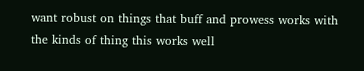want robust on things that buff and prowess works with the kinds of thing this works well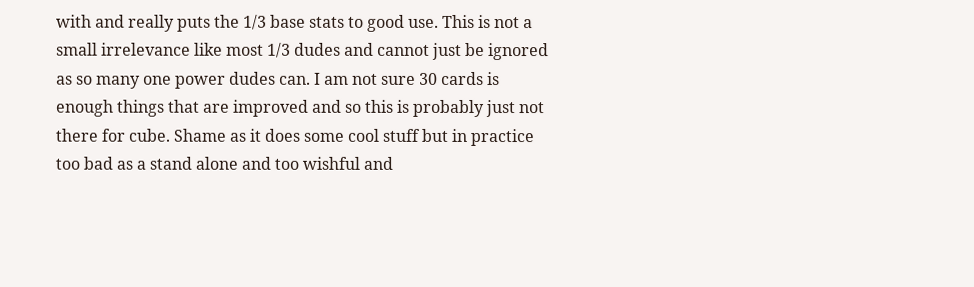with and really puts the 1/3 base stats to good use. This is not a small irrelevance like most 1/3 dudes and cannot just be ignored as so many one power dudes can. I am not sure 30 cards is enough things that are improved and so this is probably just not there for cube. Shame as it does some cool stuff but in practice too bad as a stand alone and too wishful and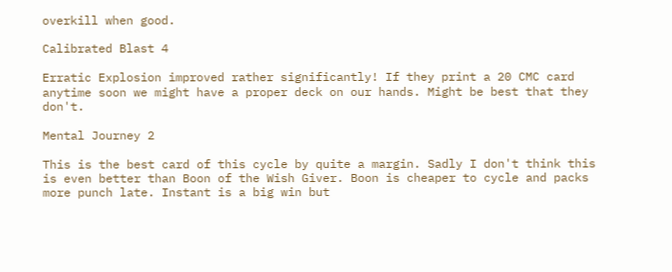overkill when good.

Calibrated Blast 4

Erratic Explosion improved rather significantly! If they print a 20 CMC card anytime soon we might have a proper deck on our hands. Might be best that they don't.

Mental Journey 2

This is the best card of this cycle by quite a margin. Sadly I don't think this is even better than Boon of the Wish Giver. Boon is cheaper to cycle and packs more punch late. Instant is a big win but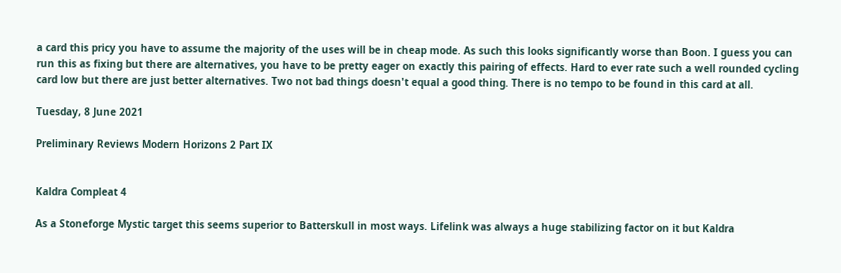a card this pricy you have to assume the majority of the uses will be in cheap mode. As such this looks significantly worse than Boon. I guess you can run this as fixing but there are alternatives, you have to be pretty eager on exactly this pairing of effects. Hard to ever rate such a well rounded cycling card low but there are just better alternatives. Two not bad things doesn't equal a good thing. There is no tempo to be found in this card at all.

Tuesday, 8 June 2021

Preliminary Reviews Modern Horizons 2 Part IX


Kaldra Compleat 4

As a Stoneforge Mystic target this seems superior to Batterskull in most ways. Lifelink was always a huge stabilizing factor on it but Kaldra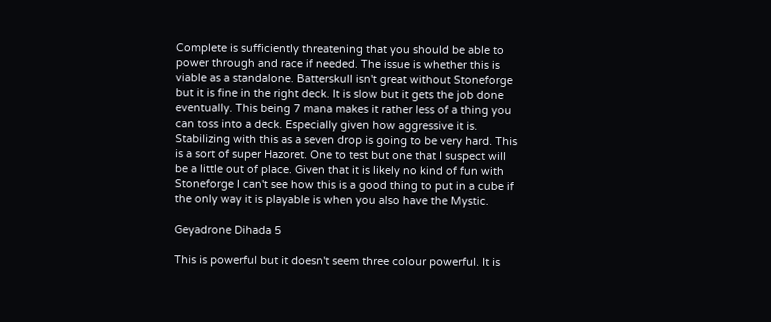Complete is sufficiently threatening that you should be able to power through and race if needed. The issue is whether this is viable as a standalone. Batterskull isn't great without Stoneforge but it is fine in the right deck. It is slow but it gets the job done eventually. This being 7 mana makes it rather less of a thing you can toss into a deck. Especially given how aggressive it is. Stabilizing with this as a seven drop is going to be very hard. This is a sort of super Hazoret. One to test but one that I suspect will be a little out of place. Given that it is likely no kind of fun with Stoneforge I can't see how this is a good thing to put in a cube if the only way it is playable is when you also have the Mystic.

Geyadrone Dihada 5

This is powerful but it doesn't seem three colour powerful. It is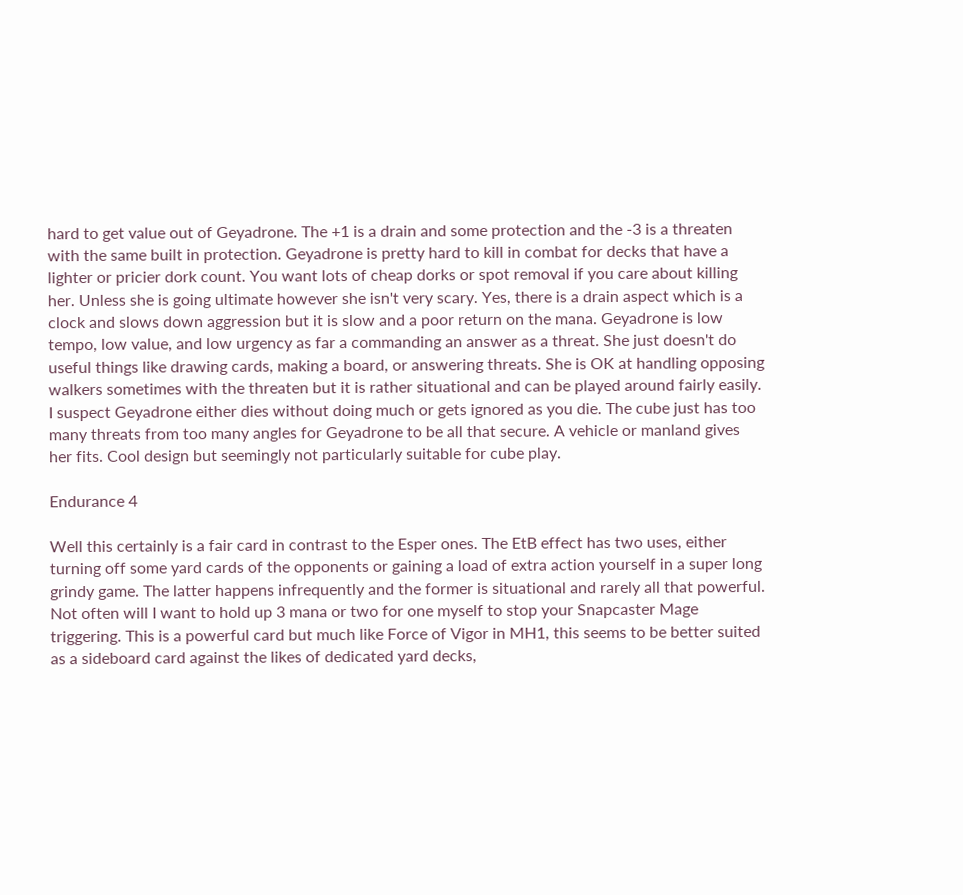hard to get value out of Geyadrone. The +1 is a drain and some protection and the -3 is a threaten with the same built in protection. Geyadrone is pretty hard to kill in combat for decks that have a lighter or pricier dork count. You want lots of cheap dorks or spot removal if you care about killing her. Unless she is going ultimate however she isn't very scary. Yes, there is a drain aspect which is a clock and slows down aggression but it is slow and a poor return on the mana. Geyadrone is low tempo, low value, and low urgency as far a commanding an answer as a threat. She just doesn't do useful things like drawing cards, making a board, or answering threats. She is OK at handling opposing walkers sometimes with the threaten but it is rather situational and can be played around fairly easily. I suspect Geyadrone either dies without doing much or gets ignored as you die. The cube just has too many threats from too many angles for Geyadrone to be all that secure. A vehicle or manland gives her fits. Cool design but seemingly not particularly suitable for cube play.

Endurance 4

Well this certainly is a fair card in contrast to the Esper ones. The EtB effect has two uses, either turning off some yard cards of the opponents or gaining a load of extra action yourself in a super long grindy game. The latter happens infrequently and the former is situational and rarely all that powerful. Not often will I want to hold up 3 mana or two for one myself to stop your Snapcaster Mage triggering. This is a powerful card but much like Force of Vigor in MH1, this seems to be better suited as a sideboard card against the likes of dedicated yard decks,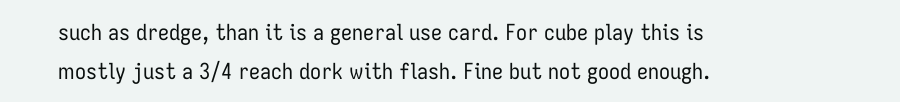such as dredge, than it is a general use card. For cube play this is mostly just a 3/4 reach dork with flash. Fine but not good enough.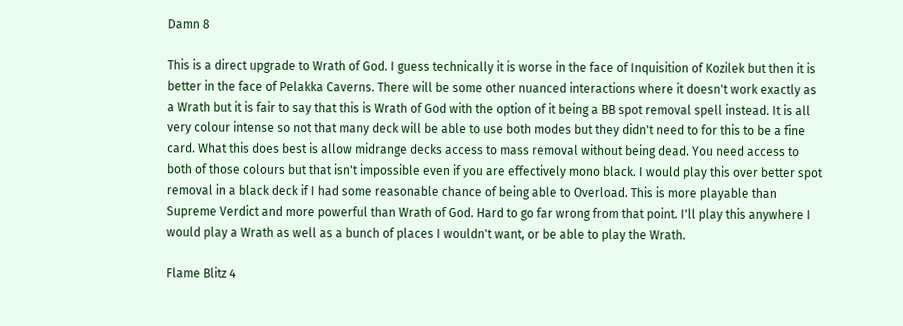Damn 8

This is a direct upgrade to Wrath of God. I guess technically it is worse in the face of Inquisition of Kozilek but then it is better in the face of Pelakka Caverns. There will be some other nuanced interactions where it doesn't work exactly as a Wrath but it is fair to say that this is Wrath of God with the option of it being a BB spot removal spell instead. It is all very colour intense so not that many deck will be able to use both modes but they didn't need to for this to be a fine card. What this does best is allow midrange decks access to mass removal without being dead. You need access to both of those colours but that isn't impossible even if you are effectively mono black. I would play this over better spot removal in a black deck if I had some reasonable chance of being able to Overload. This is more playable than Supreme Verdict and more powerful than Wrath of God. Hard to go far wrong from that point. I'll play this anywhere I would play a Wrath as well as a bunch of places I wouldn't want, or be able to play the Wrath.

Flame Blitz 4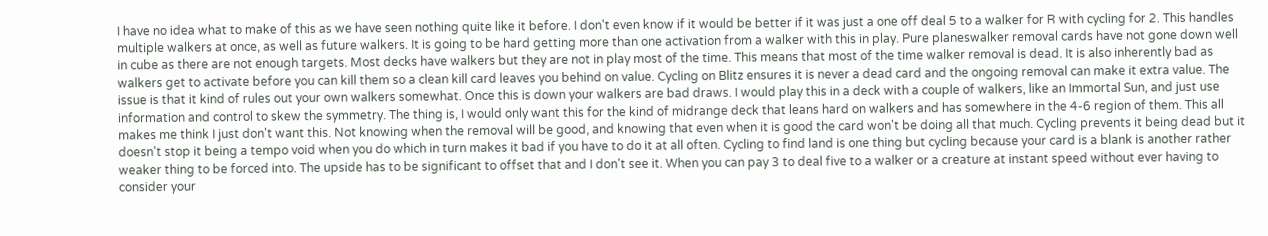I have no idea what to make of this as we have seen nothing quite like it before. I don't even know if it would be better if it was just a one off deal 5 to a walker for R with cycling for 2. This handles multiple walkers at once, as well as future walkers. It is going to be hard getting more than one activation from a walker with this in play. Pure planeswalker removal cards have not gone down well in cube as there are not enough targets. Most decks have walkers but they are not in play most of the time. This means that most of the time walker removal is dead. It is also inherently bad as walkers get to activate before you can kill them so a clean kill card leaves you behind on value. Cycling on Blitz ensures it is never a dead card and the ongoing removal can make it extra value. The issue is that it kind of rules out your own walkers somewhat. Once this is down your walkers are bad draws. I would play this in a deck with a couple of walkers, like an Immortal Sun, and just use information and control to skew the symmetry. The thing is, I would only want this for the kind of midrange deck that leans hard on walkers and has somewhere in the 4-6 region of them. This all makes me think I just don't want this. Not knowing when the removal will be good, and knowing that even when it is good the card won't be doing all that much. Cycling prevents it being dead but it doesn't stop it being a tempo void when you do which in turn makes it bad if you have to do it at all often. Cycling to find land is one thing but cycling because your card is a blank is another rather weaker thing to be forced into. The upside has to be significant to offset that and I don't see it. When you can pay 3 to deal five to a walker or a creature at instant speed without ever having to consider your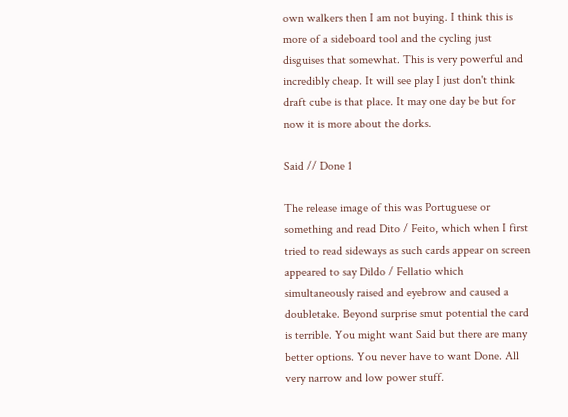own walkers then I am not buying. I think this is more of a sideboard tool and the cycling just disguises that somewhat. This is very powerful and incredibly cheap. It will see play I just don't think draft cube is that place. It may one day be but for now it is more about the dorks.

Said // Done 1

The release image of this was Portuguese or something and read Dito / Feito, which when I first tried to read sideways as such cards appear on screen appeared to say Dildo / Fellatio which simultaneously raised and eyebrow and caused a doubletake. Beyond surprise smut potential the card is terrible. You might want Said but there are many better options. You never have to want Done. All very narrow and low power stuff.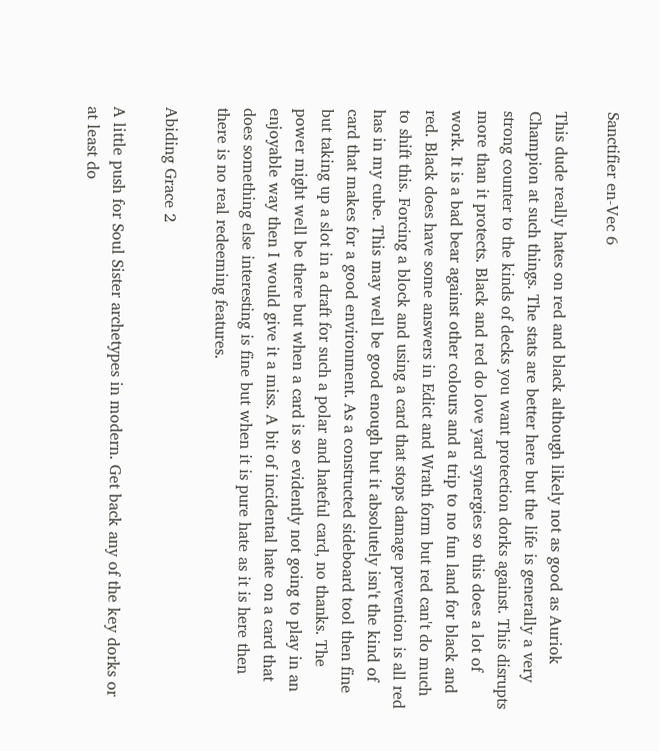Sanctifier en-Vec 6

This dude really hates on red and black although likely not as good as Auriok Champion at such things. The stats are better here but the life is generally a very strong counter to the kinds of decks you want protection dorks against. This disrupts more than it protects. Black and red do love yard synergies so this does a lot of work. It is a bad bear against other colours and a trip to no fun land for black and red. Black does have some answers in Edict and Wrath form but red can't do much to shift this. Forcing a block and using a card that stops damage prevention is all red has in my cube. This may well be good enough but it absolutely isn't the kind of card that makes for a good environment. As a constructed sideboard tool then fine but taking up a slot in a draft for such a polar and hateful card, no thanks. The power might well be there but when a card is so evidently not going to play in an enjoyable way then I would give it a miss. A bit of incidental hate on a card that does something else interesting is fine but when it is pure hate as it is here then there is no real redeeming features.

Abiding Grace 2

A little push for Soul Sister archetypes in modern. Get back any of the key dorks or at least do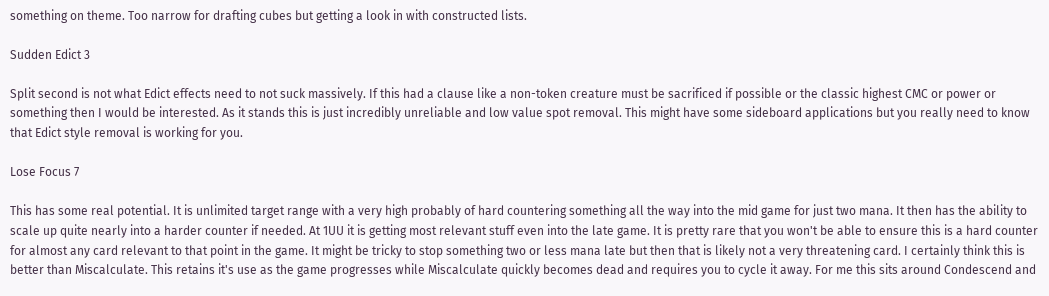something on theme. Too narrow for drafting cubes but getting a look in with constructed lists.

Sudden Edict 3

Split second is not what Edict effects need to not suck massively. If this had a clause like a non-token creature must be sacrificed if possible or the classic highest CMC or power or something then I would be interested. As it stands this is just incredibly unreliable and low value spot removal. This might have some sideboard applications but you really need to know that Edict style removal is working for you.

Lose Focus 7

This has some real potential. It is unlimited target range with a very high probably of hard countering something all the way into the mid game for just two mana. It then has the ability to scale up quite nearly into a harder counter if needed. At 1UU it is getting most relevant stuff even into the late game. It is pretty rare that you won't be able to ensure this is a hard counter for almost any card relevant to that point in the game. It might be tricky to stop something two or less mana late but then that is likely not a very threatening card. I certainly think this is better than Miscalculate. This retains it's use as the game progresses while Miscalculate quickly becomes dead and requires you to cycle it away. For me this sits around Condescend and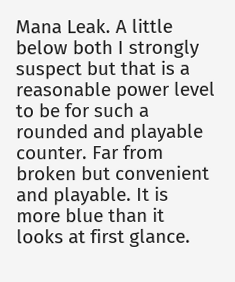Mana Leak. A little below both I strongly suspect but that is a reasonable power level to be for such a rounded and playable counter. Far from broken but convenient and playable. It is more blue than it looks at first glance.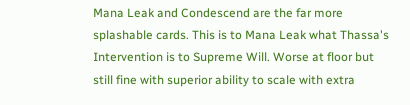Mana Leak and Condescend are the far more splashable cards. This is to Mana Leak what Thassa's Intervention is to Supreme Will. Worse at floor but still fine with superior ability to scale with extra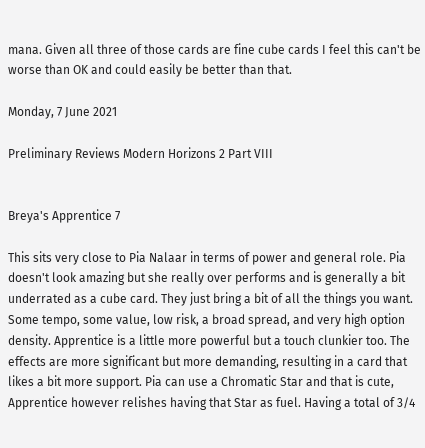mana. Given all three of those cards are fine cube cards I feel this can't be worse than OK and could easily be better than that.

Monday, 7 June 2021

Preliminary Reviews Modern Horizons 2 Part VIII


Breya's Apprentice 7

This sits very close to Pia Nalaar in terms of power and general role. Pia doesn't look amazing but she really over performs and is generally a bit underrated as a cube card. They just bring a bit of all the things you want. Some tempo, some value, low risk, a broad spread, and very high option density. Apprentice is a little more powerful but a touch clunkier too. The effects are more significant but more demanding, resulting in a card that likes a bit more support. Pia can use a Chromatic Star and that is cute, Apprentice however relishes having that Star as fuel. Having a total of 3/4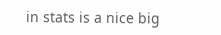in stats is a nice big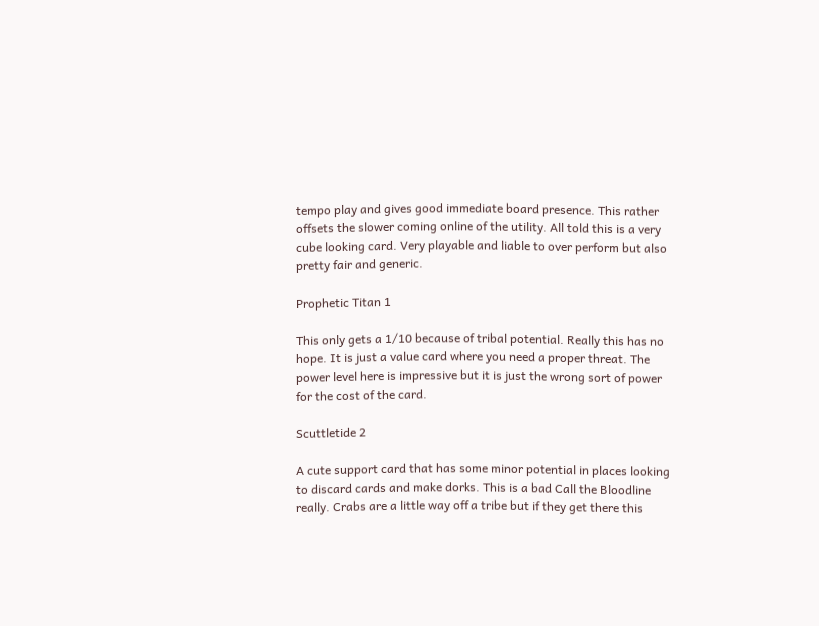tempo play and gives good immediate board presence. This rather offsets the slower coming online of the utility. All told this is a very cube looking card. Very playable and liable to over perform but also pretty fair and generic.

Prophetic Titan 1

This only gets a 1/10 because of tribal potential. Really this has no hope. It is just a value card where you need a proper threat. The power level here is impressive but it is just the wrong sort of power for the cost of the card.

Scuttletide 2

A cute support card that has some minor potential in places looking to discard cards and make dorks. This is a bad Call the Bloodline really. Crabs are a little way off a tribe but if they get there this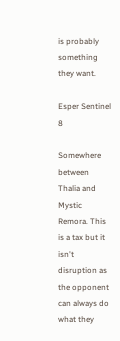is probably something they want.

Esper Sentinel 8

Somewhere between Thalia and Mystic Remora. This is a tax but it isn't disruption as the opponent can always do what they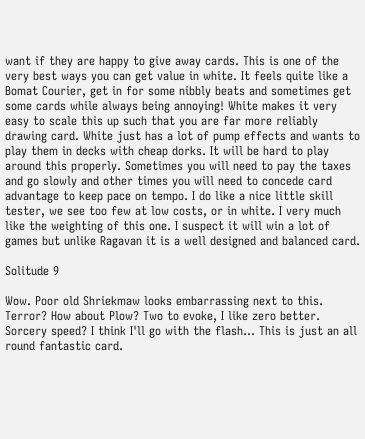want if they are happy to give away cards. This is one of the very best ways you can get value in white. It feels quite like a Bomat Courier, get in for some nibbly beats and sometimes get some cards while always being annoying! White makes it very easy to scale this up such that you are far more reliably drawing card. White just has a lot of pump effects and wants to play them in decks with cheap dorks. It will be hard to play around this properly. Sometimes you will need to pay the taxes and go slowly and other times you will need to concede card advantage to keep pace on tempo. I do like a nice little skill tester, we see too few at low costs, or in white. I very much like the weighting of this one. I suspect it will win a lot of games but unlike Ragavan it is a well designed and balanced card.

Solitude 9

Wow. Poor old Shriekmaw looks embarrassing next to this. Terror? How about Plow? Two to evoke, I like zero better. Sorcery speed? I think I'll go with the flash... This is just an all round fantastic card.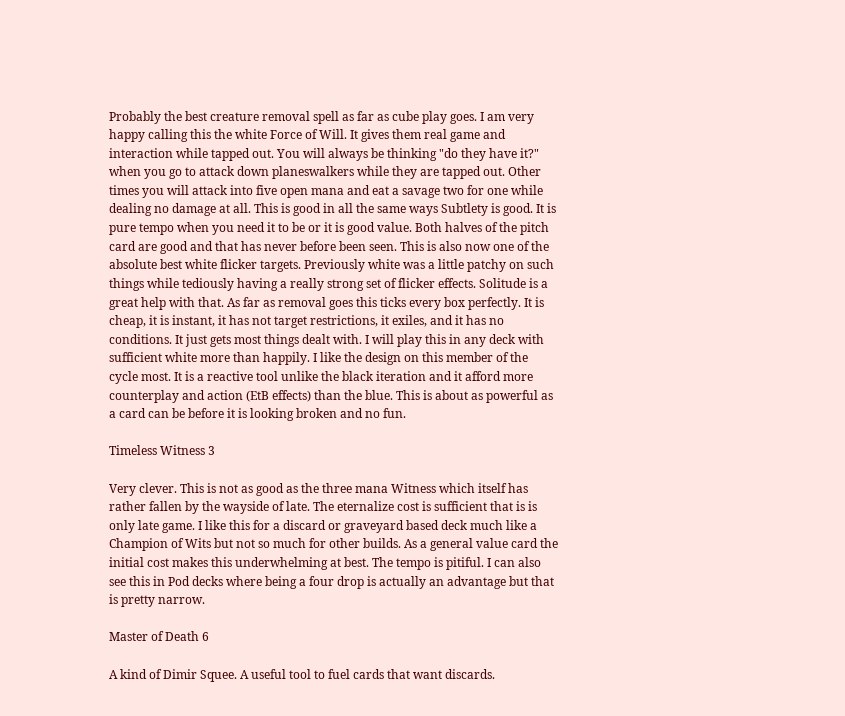Probably the best creature removal spell as far as cube play goes. I am very happy calling this the white Force of Will. It gives them real game and interaction while tapped out. You will always be thinking "do they have it?" when you go to attack down planeswalkers while they are tapped out. Other times you will attack into five open mana and eat a savage two for one while dealing no damage at all. This is good in all the same ways Subtlety is good. It is pure tempo when you need it to be or it is good value. Both halves of the pitch card are good and that has never before been seen. This is also now one of the absolute best white flicker targets. Previously white was a little patchy on such things while tediously having a really strong set of flicker effects. Solitude is a great help with that. As far as removal goes this ticks every box perfectly. It is cheap, it is instant, it has not target restrictions, it exiles, and it has no conditions. It just gets most things dealt with. I will play this in any deck with sufficient white more than happily. I like the design on this member of the cycle most. It is a reactive tool unlike the black iteration and it afford more counterplay and action (EtB effects) than the blue. This is about as powerful as a card can be before it is looking broken and no fun.

Timeless Witness 3

Very clever. This is not as good as the three mana Witness which itself has rather fallen by the wayside of late. The eternalize cost is sufficient that is is only late game. I like this for a discard or graveyard based deck much like a Champion of Wits but not so much for other builds. As a general value card the initial cost makes this underwhelming at best. The tempo is pitiful. I can also see this in Pod decks where being a four drop is actually an advantage but that is pretty narrow.

Master of Death 6

A kind of Dimir Squee. A useful tool to fuel cards that want discards.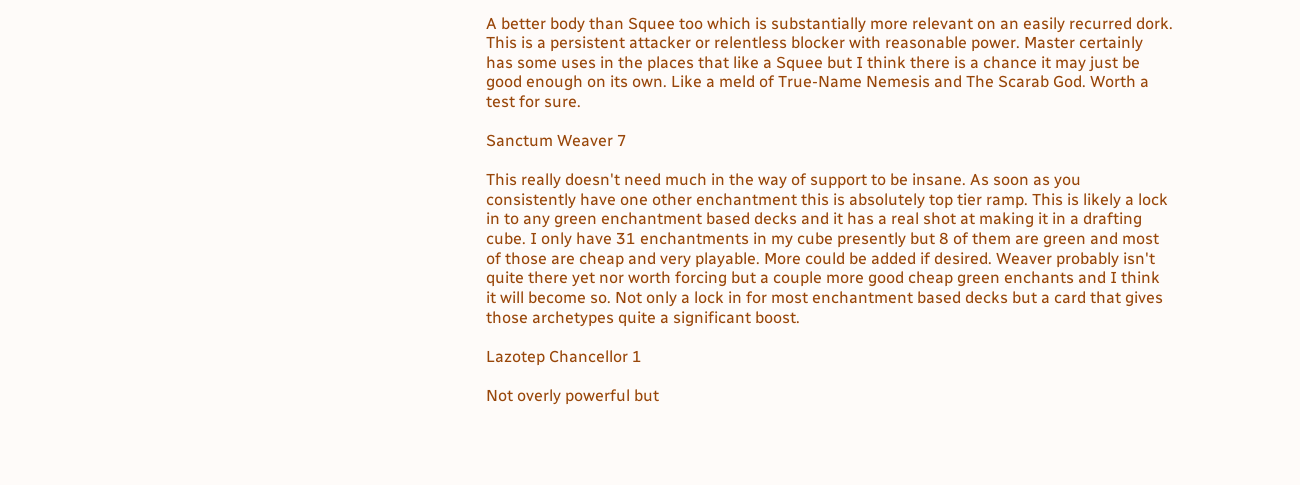A better body than Squee too which is substantially more relevant on an easily recurred dork. This is a persistent attacker or relentless blocker with reasonable power. Master certainly has some uses in the places that like a Squee but I think there is a chance it may just be good enough on its own. Like a meld of True-Name Nemesis and The Scarab God. Worth a test for sure.

Sanctum Weaver 7

This really doesn't need much in the way of support to be insane. As soon as you consistently have one other enchantment this is absolutely top tier ramp. This is likely a lock in to any green enchantment based decks and it has a real shot at making it in a drafting cube. I only have 31 enchantments in my cube presently but 8 of them are green and most of those are cheap and very playable. More could be added if desired. Weaver probably isn't quite there yet nor worth forcing but a couple more good cheap green enchants and I think it will become so. Not only a lock in for most enchantment based decks but a card that gives those archetypes quite a significant boost.

Lazotep Chancellor 1

Not overly powerful but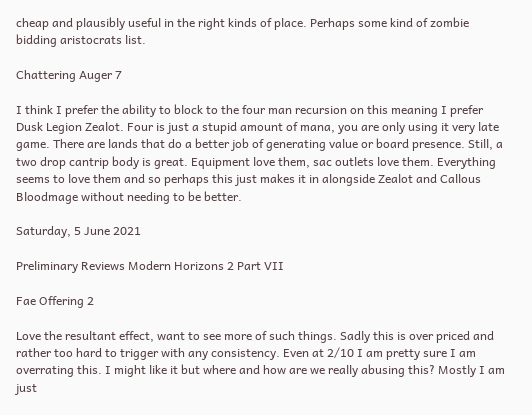cheap and plausibly useful in the right kinds of place. Perhaps some kind of zombie bidding aristocrats list.

Chattering Auger 7

I think I prefer the ability to block to the four man recursion on this meaning I prefer Dusk Legion Zealot. Four is just a stupid amount of mana, you are only using it very late game. There are lands that do a better job of generating value or board presence. Still, a two drop cantrip body is great. Equipment love them, sac outlets love them. Everything seems to love them and so perhaps this just makes it in alongside Zealot and Callous Bloodmage without needing to be better.

Saturday, 5 June 2021

Preliminary Reviews Modern Horizons 2 Part VII

Fae Offering 2

Love the resultant effect, want to see more of such things. Sadly this is over priced and rather too hard to trigger with any consistency. Even at 2/10 I am pretty sure I am overrating this. I might like it but where and how are we really abusing this? Mostly I am just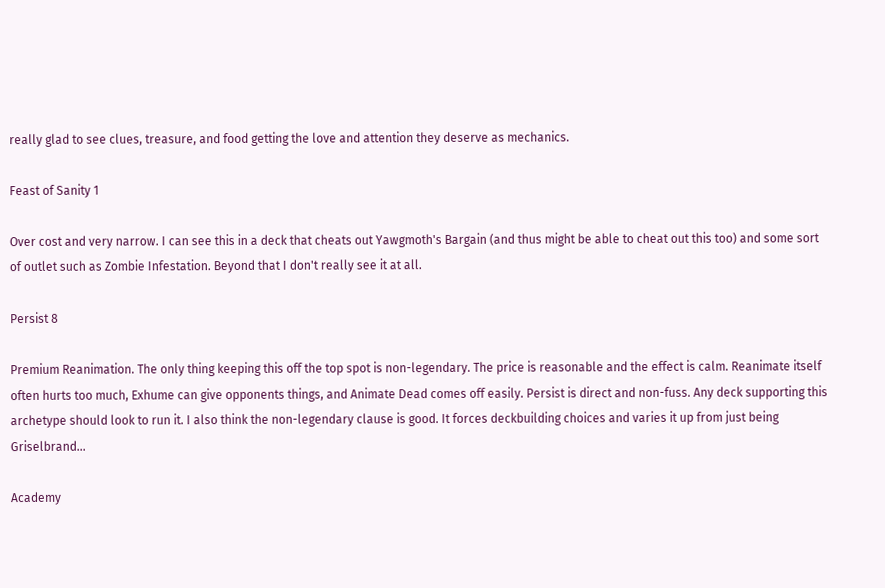really glad to see clues, treasure, and food getting the love and attention they deserve as mechanics.

Feast of Sanity 1

Over cost and very narrow. I can see this in a deck that cheats out Yawgmoth's Bargain (and thus might be able to cheat out this too) and some sort of outlet such as Zombie Infestation. Beyond that I don't really see it at all.

Persist 8

Premium Reanimation. The only thing keeping this off the top spot is non-legendary. The price is reasonable and the effect is calm. Reanimate itself often hurts too much, Exhume can give opponents things, and Animate Dead comes off easily. Persist is direct and non-fuss. Any deck supporting this archetype should look to run it. I also think the non-legendary clause is good. It forces deckbuilding choices and varies it up from just being Griselbrand...

Academy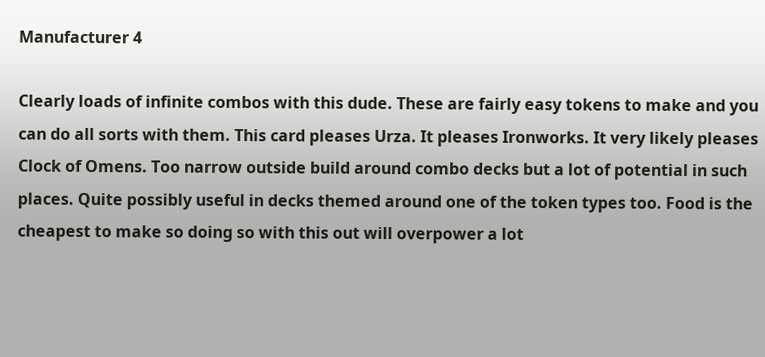Manufacturer 4

Clearly loads of infinite combos with this dude. These are fairly easy tokens to make and you can do all sorts with them. This card pleases Urza. It pleases Ironworks. It very likely pleases Clock of Omens. Too narrow outside build around combo decks but a lot of potential in such places. Quite possibly useful in decks themed around one of the token types too. Food is the cheapest to make so doing so with this out will overpower a lot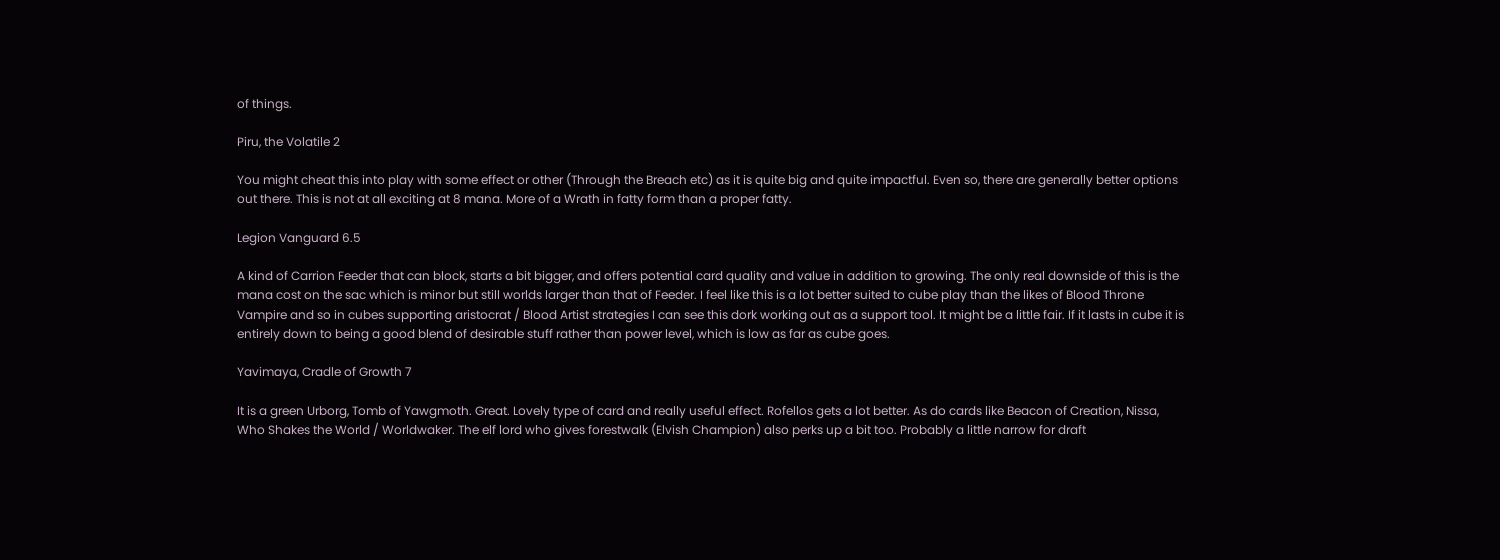of things.

Piru, the Volatile 2

You might cheat this into play with some effect or other (Through the Breach etc) as it is quite big and quite impactful. Even so, there are generally better options out there. This is not at all exciting at 8 mana. More of a Wrath in fatty form than a proper fatty.

Legion Vanguard 6.5

A kind of Carrion Feeder that can block, starts a bit bigger, and offers potential card quality and value in addition to growing. The only real downside of this is the mana cost on the sac which is minor but still worlds larger than that of Feeder. I feel like this is a lot better suited to cube play than the likes of Blood Throne Vampire and so in cubes supporting aristocrat / Blood Artist strategies I can see this dork working out as a support tool. It might be a little fair. If it lasts in cube it is entirely down to being a good blend of desirable stuff rather than power level, which is low as far as cube goes.

Yavimaya, Cradle of Growth 7

It is a green Urborg, Tomb of Yawgmoth. Great. Lovely type of card and really useful effect. Rofellos gets a lot better. As do cards like Beacon of Creation, Nissa, Who Shakes the World / Worldwaker. The elf lord who gives forestwalk (Elvish Champion) also perks up a bit too. Probably a little narrow for draft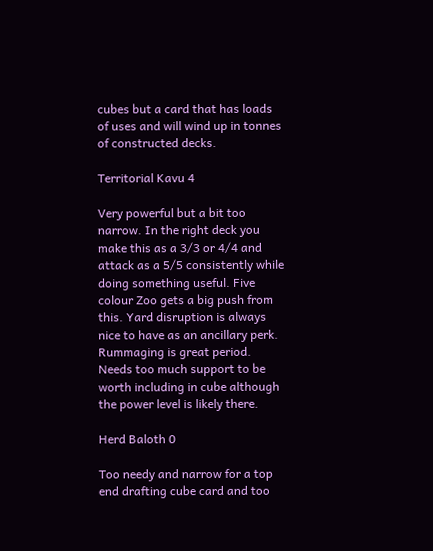cubes but a card that has loads of uses and will wind up in tonnes of constructed decks.

Territorial Kavu 4

Very powerful but a bit too narrow. In the right deck you make this as a 3/3 or 4/4 and attack as a 5/5 consistently while doing something useful. Five colour Zoo gets a big push from this. Yard disruption is always nice to have as an ancillary perk. Rummaging is great period. Needs too much support to be worth including in cube although the power level is likely there.

Herd Baloth 0

Too needy and narrow for a top end drafting cube card and too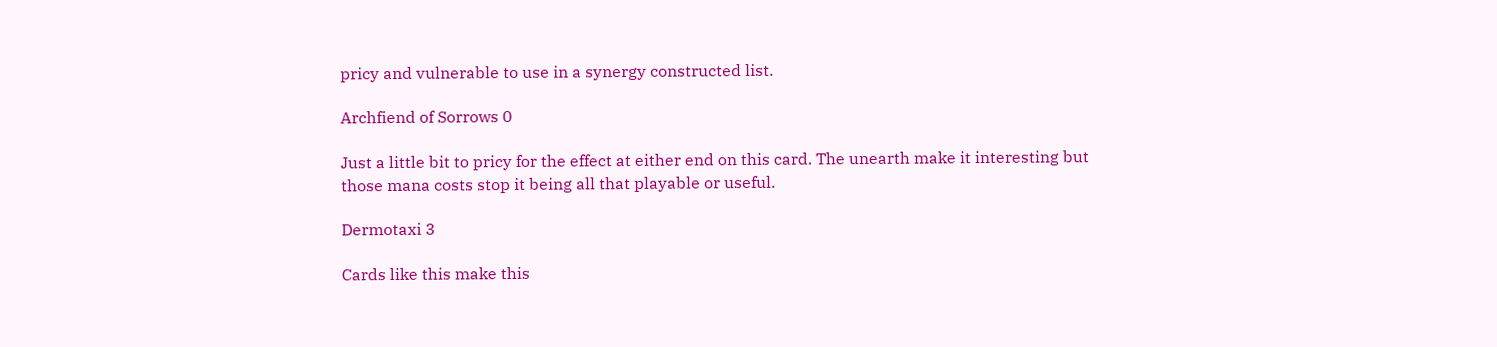pricy and vulnerable to use in a synergy constructed list.

Archfiend of Sorrows 0

Just a little bit to pricy for the effect at either end on this card. The unearth make it interesting but those mana costs stop it being all that playable or useful.

Dermotaxi 3

Cards like this make this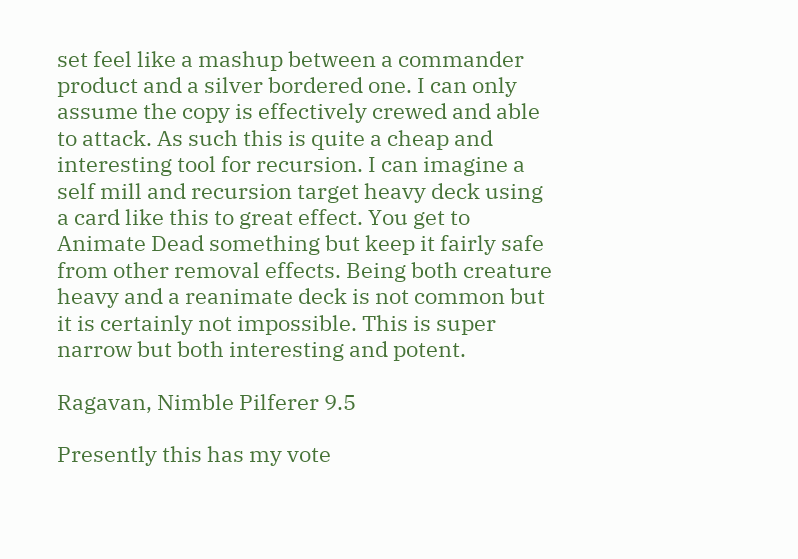set feel like a mashup between a commander product and a silver bordered one. I can only assume the copy is effectively crewed and able to attack. As such this is quite a cheap and interesting tool for recursion. I can imagine a self mill and recursion target heavy deck using a card like this to great effect. You get to Animate Dead something but keep it fairly safe from other removal effects. Being both creature heavy and a reanimate deck is not common but it is certainly not impossible. This is super narrow but both interesting and potent.

Ragavan, Nimble Pilferer 9.5

Presently this has my vote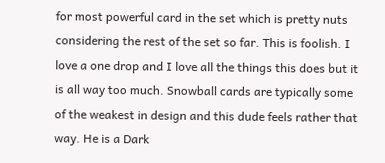for most powerful card in the set which is pretty nuts considering the rest of the set so far. This is foolish. I love a one drop and I love all the things this does but it is all way too much. Snowball cards are typically some of the weakest in design and this dude feels rather that way. He is a Dark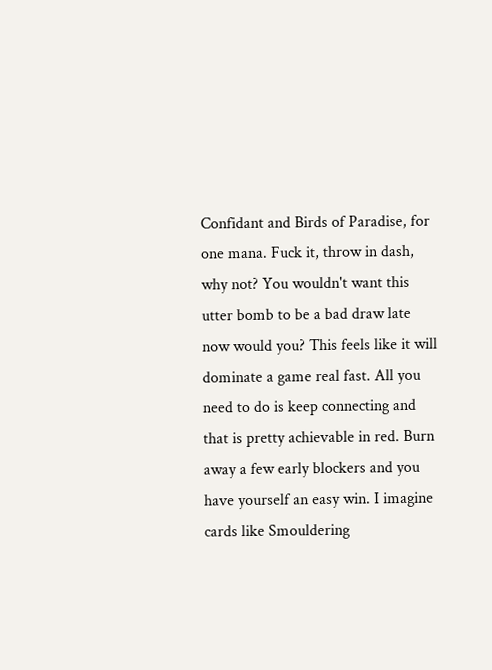Confidant and Birds of Paradise, for one mana. Fuck it, throw in dash, why not? You wouldn't want this utter bomb to be a bad draw late  now would you? This feels like it will dominate a game real fast. All you need to do is keep connecting and that is pretty achievable in red. Burn away a few early blockers and you have yourself an easy win. I imagine cards like Smouldering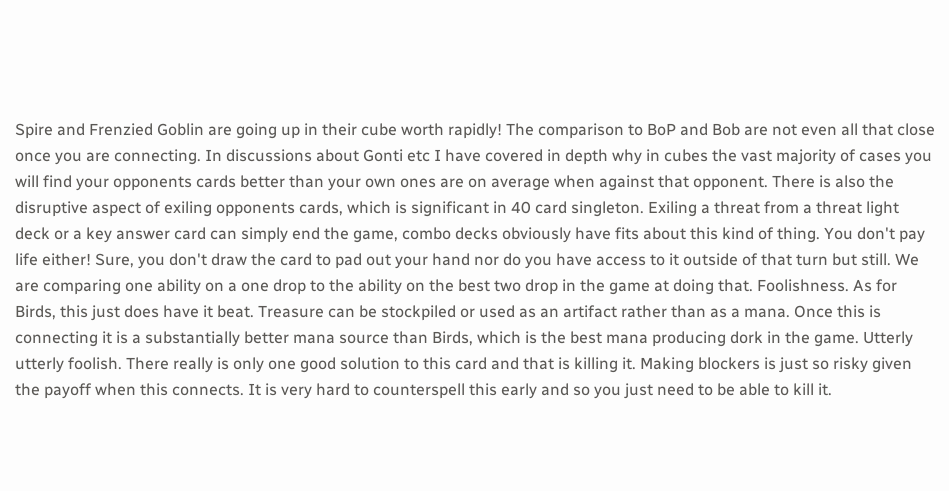Spire and Frenzied Goblin are going up in their cube worth rapidly! The comparison to BoP and Bob are not even all that close once you are connecting. In discussions about Gonti etc I have covered in depth why in cubes the vast majority of cases you will find your opponents cards better than your own ones are on average when against that opponent. There is also the disruptive aspect of exiling opponents cards, which is significant in 40 card singleton. Exiling a threat from a threat light deck or a key answer card can simply end the game, combo decks obviously have fits about this kind of thing. You don't pay life either! Sure, you don't draw the card to pad out your hand nor do you have access to it outside of that turn but still. We are comparing one ability on a one drop to the ability on the best two drop in the game at doing that. Foolishness. As for Birds, this just does have it beat. Treasure can be stockpiled or used as an artifact rather than as a mana. Once this is connecting it is a substantially better mana source than Birds, which is the best mana producing dork in the game. Utterly utterly foolish. There really is only one good solution to this card and that is killing it. Making blockers is just so risky given the payoff when this connects. It is very hard to counterspell this early and so you just need to be able to kill it.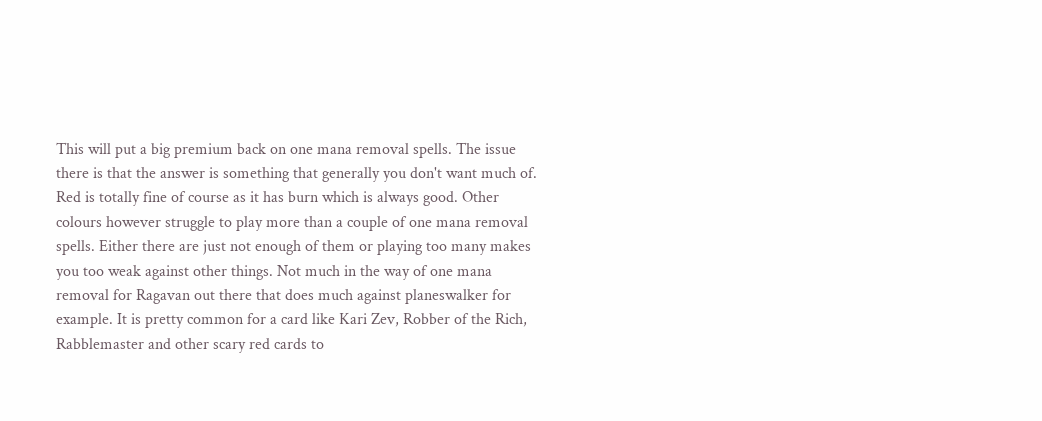This will put a big premium back on one mana removal spells. The issue there is that the answer is something that generally you don't want much of. Red is totally fine of course as it has burn which is always good. Other colours however struggle to play more than a couple of one mana removal spells. Either there are just not enough of them or playing too many makes you too weak against other things. Not much in the way of one mana removal for Ragavan out there that does much against planeswalker for example. It is pretty common for a card like Kari Zev, Robber of the Rich, Rabblemaster and other scary red cards to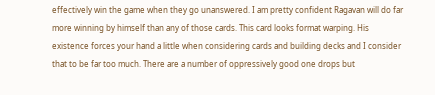effectively win the game when they go unanswered. I am pretty confident Ragavan will do far more winning by himself than any of those cards. This card looks format warping. His existence forces your hand a little when considering cards and building decks and I consider that to be far too much. There are a number of oppressively good one drops but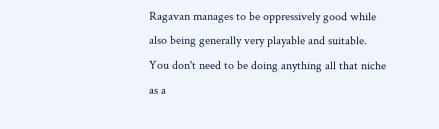Ragavan manages to be oppressively good while also being generally very playable and suitable. You don't need to be doing anything all that niche as a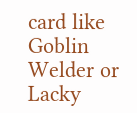card like Goblin Welder or Lacky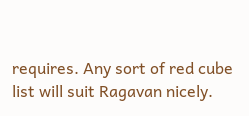requires. Any sort of red cube list will suit Ragavan nicely.